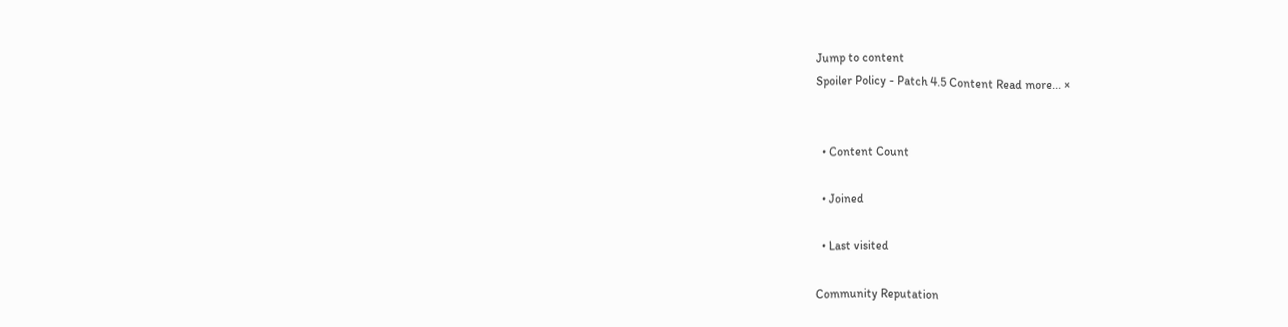Jump to content
Spoiler Policy - Patch 4.5 Content Read more... ×


  • Content Count

  • Joined

  • Last visited

Community Reputation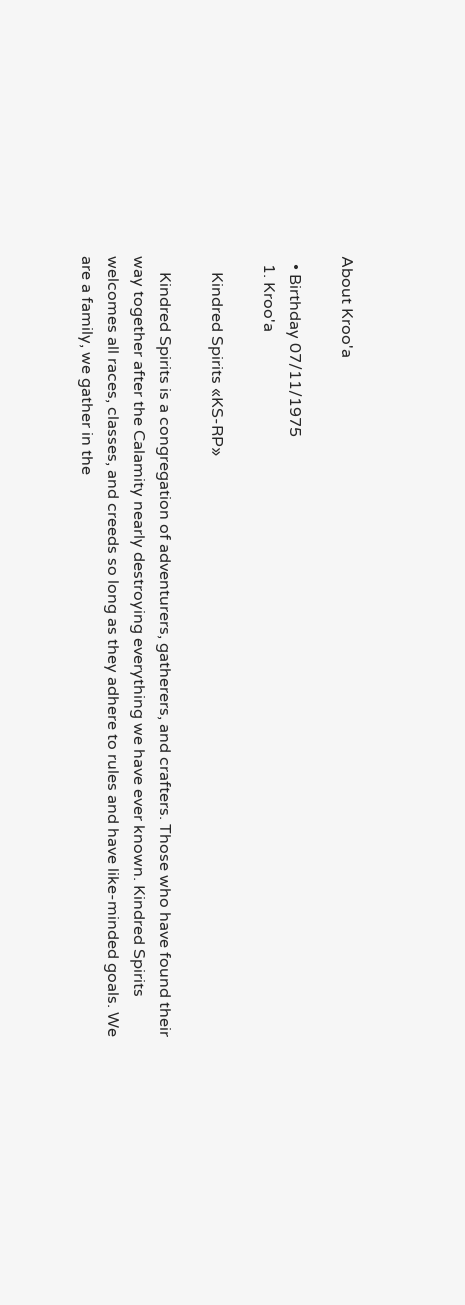About Kroo'a

  • Birthday 07/11/1975
  1. Kroo'a

    Kindred Spirits «KS-RP»

    Kindred Spirits is a congregation of adventurers, gatherers, and crafters. Those who have found their way together after the Calamity nearly destroying everything we have ever known. Kindred Spirits welcomes all races, classes, and creeds so long as they adhere to rules and have like-minded goals. We are a family, we gather in the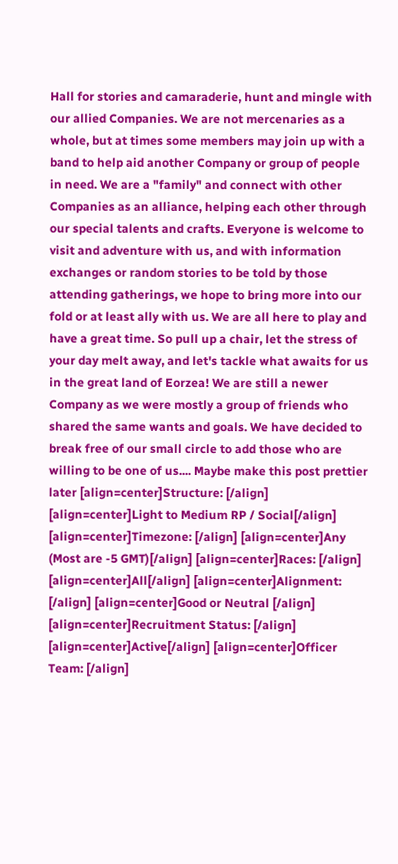Hall for stories and camaraderie, hunt and mingle with our allied Companies. We are not mercenaries as a whole, but at times some members may join up with a band to help aid another Company or group of people in need. We are a "family" and connect with other Companies as an alliance, helping each other through our special talents and crafts. Everyone is welcome to visit and adventure with us, and with information exchanges or random stories to be told by those attending gatherings, we hope to bring more into our fold or at least ally with us. We are all here to play and have a great time. So pull up a chair, let the stress of your day melt away, and let's tackle what awaits for us in the great land of Eorzea! We are still a newer Company as we were mostly a group of friends who shared the same wants and goals. We have decided to break free of our small circle to add those who are willing to be one of us.... Maybe make this post prettier later [align=center]Structure: [/align] [align=center]Light to Medium RP / Social[/align] [align=center]Timezone: [/align] [align=center]Any (Most are -5 GMT)[/align] [align=center]Races: [/align] [align=center]All[/align] [align=center]Alignment: [/align] [align=center]Good or Neutral [/align] [align=center]Recruitment Status: [/align] [align=center]Active[/align] [align=center]Officer Team: [/align]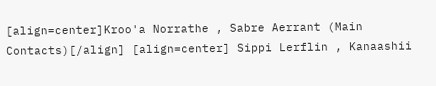[align=center]Kroo'a Norrathe , Sabre Aerrant (Main Contacts)[/align] [align=center] Sippi Lerflin , Kanaashii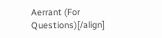Aerrant (For Questions)[/align]